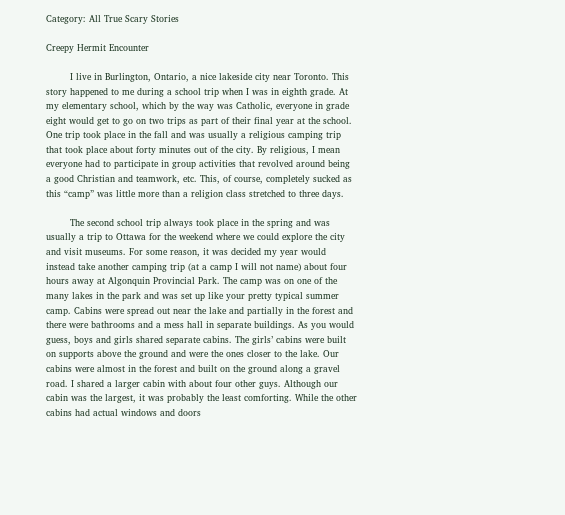Category: All True Scary Stories

Creepy Hermit Encounter

        I live in Burlington, Ontario, a nice lakeside city near Toronto. This story happened to me during a school trip when I was in eighth grade. At my elementary school, which by the way was Catholic, everyone in grade eight would get to go on two trips as part of their final year at the school. One trip took place in the fall and was usually a religious camping trip that took place about forty minutes out of the city. By religious, I mean everyone had to participate in group activities that revolved around being a good Christian and teamwork, etc. This, of course, completely sucked as this “camp” was little more than a religion class stretched to three days.

        The second school trip always took place in the spring and was usually a trip to Ottawa for the weekend where we could explore the city and visit museums. For some reason, it was decided my year would instead take another camping trip (at a camp I will not name) about four hours away at Algonquin Provincial Park. The camp was on one of the many lakes in the park and was set up like your pretty typical summer camp. Cabins were spread out near the lake and partially in the forest and there were bathrooms and a mess hall in separate buildings. As you would guess, boys and girls shared separate cabins. The girls’ cabins were built on supports above the ground and were the ones closer to the lake. Our cabins were almost in the forest and built on the ground along a gravel road. I shared a larger cabin with about four other guys. Although our cabin was the largest, it was probably the least comforting. While the other cabins had actual windows and doors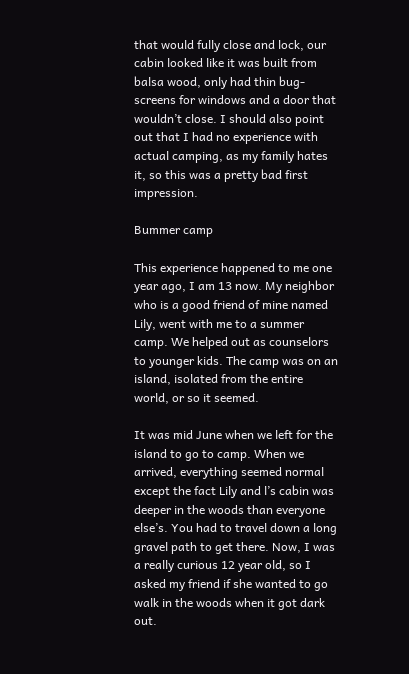that would fully close and lock, our cabin looked like it was built from balsa wood, only had thin bug-screens for windows and a door that wouldn’t close. I should also point out that I had no experience with actual camping, as my family hates it, so this was a pretty bad first impression.

Bummer camp

This experience happened to me one year ago, I am 13 now. My neighbor who is a good friend of mine named Lily, went with me to a summer camp. We helped out as counselors to younger kids. The camp was on an island, isolated from the entire world, or so it seemed.

It was mid June when we left for the island to go to camp. When we arrived, everything seemed normal except the fact Lily and l’s cabin was deeper in the woods than everyone else’s. You had to travel down a long gravel path to get there. Now, I was a really curious 12 year old, so I asked my friend if she wanted to go walk in the woods when it got dark out.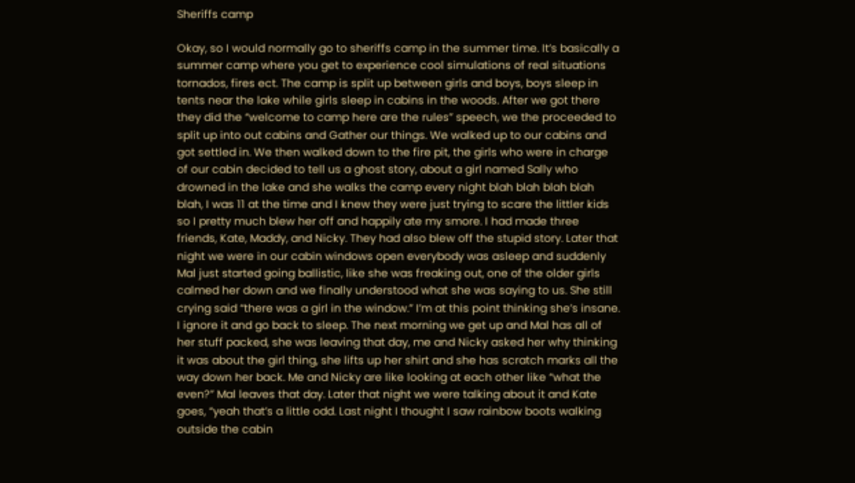Sheriffs camp

Okay, so I would normally go to sheriffs camp in the summer time. It’s basically a summer camp where you get to experience cool simulations of real situations tornados, fires ect. The camp is split up between girls and boys, boys sleep in tents near the lake while girls sleep in cabins in the woods. After we got there they did the “welcome to camp here are the rules” speech, we the proceeded to split up into out cabins and Gather our things. We walked up to our cabins and got settled in. We then walked down to the fire pit, the girls who were in charge of our cabin decided to tell us a ghost story, about a girl named Sally who drowned in the lake and she walks the camp every night blah blah blah blah blah, I was 11 at the time and I knew they were just trying to scare the littler kids so I pretty much blew her off and happily ate my smore. I had made three friends, Kate, Maddy, and Nicky. They had also blew off the stupid story. Later that night we were in our cabin windows open everybody was asleep and suddenly Mal just started going ballistic, like she was freaking out, one of the older girls calmed her down and we finally understood what she was saying to us. She still crying said “there was a girl in the window.” I’m at this point thinking she’s insane. I ignore it and go back to sleep. The next morning we get up and Mal has all of her stuff packed, she was leaving that day, me and Nicky asked her why thinking it was about the girl thing, she lifts up her shirt and she has scratch marks all the way down her back. Me and Nicky are like looking at each other like “what the even?” Mal leaves that day. Later that night we were talking about it and Kate goes, “yeah that’s a little odd. Last night I thought I saw rainbow boots walking outside the cabin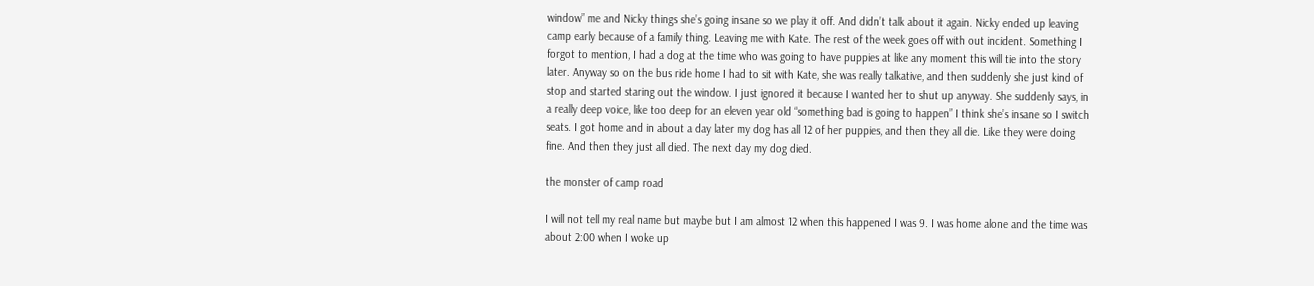window” me and Nicky things she’s going insane so we play it off. And didn’t talk about it again. Nicky ended up leaving camp early because of a family thing. Leaving me with Kate. The rest of the week goes off with out incident. Something I forgot to mention, I had a dog at the time who was going to have puppies at like any moment this will tie into the story later. Anyway so on the bus ride home I had to sit with Kate, she was really talkative, and then suddenly she just kind of stop and started staring out the window. I just ignored it because I wanted her to shut up anyway. She suddenly says, in a really deep voice, like too deep for an eleven year old “something bad is going to happen” I think she’s insane so I switch seats. I got home and in about a day later my dog has all 12 of her puppies, and then they all die. Like they were doing fine. And then they just all died. The next day my dog died.

the monster of camp road

I will not tell my real name but maybe but I am almost 12 when this happened I was 9. I was home alone and the time was about 2:00 when I woke up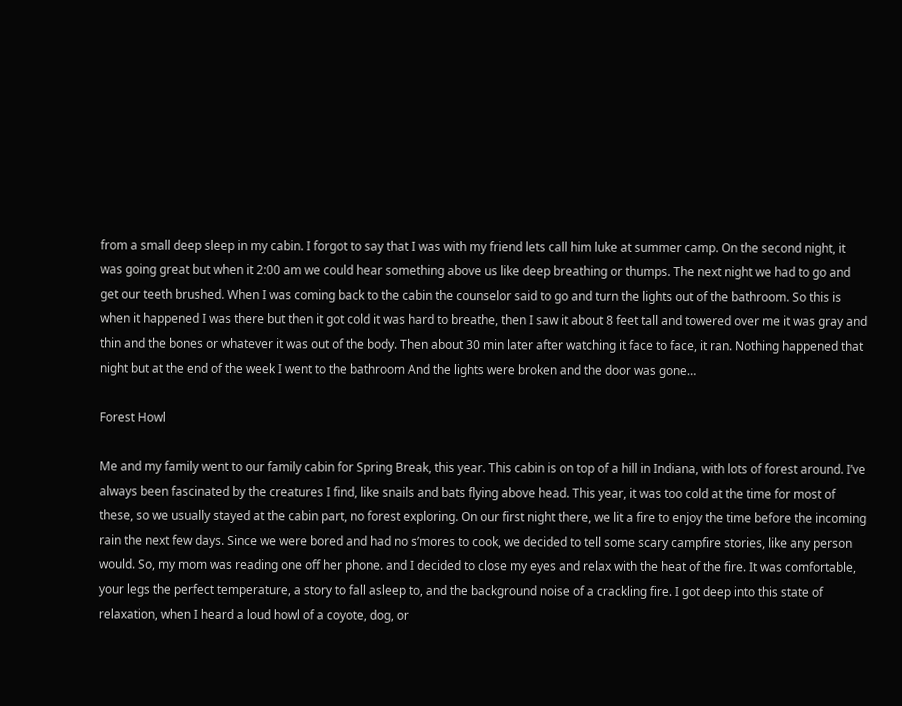from a small deep sleep in my cabin. I forgot to say that I was with my friend lets call him luke at summer camp. On the second night, it was going great but when it 2:00 am we could hear something above us like deep breathing or thumps. The next night we had to go and get our teeth brushed. When I was coming back to the cabin the counselor said to go and turn the lights out of the bathroom. So this is when it happened I was there but then it got cold it was hard to breathe, then I saw it about 8 feet tall and towered over me it was gray and thin and the bones or whatever it was out of the body. Then about 30 min later after watching it face to face, it ran. Nothing happened that night but at the end of the week I went to the bathroom And the lights were broken and the door was gone…

Forest Howl

Me and my family went to our family cabin for Spring Break, this year. This cabin is on top of a hill in Indiana, with lots of forest around. I’ve always been fascinated by the creatures I find, like snails and bats flying above head. This year, it was too cold at the time for most of these, so we usually stayed at the cabin part, no forest exploring. On our first night there, we lit a fire to enjoy the time before the incoming rain the next few days. Since we were bored and had no s’mores to cook, we decided to tell some scary campfire stories, like any person would. So, my mom was reading one off her phone. and I decided to close my eyes and relax with the heat of the fire. It was comfortable, your legs the perfect temperature, a story to fall asleep to, and the background noise of a crackling fire. I got deep into this state of relaxation, when I heard a loud howl of a coyote, dog, or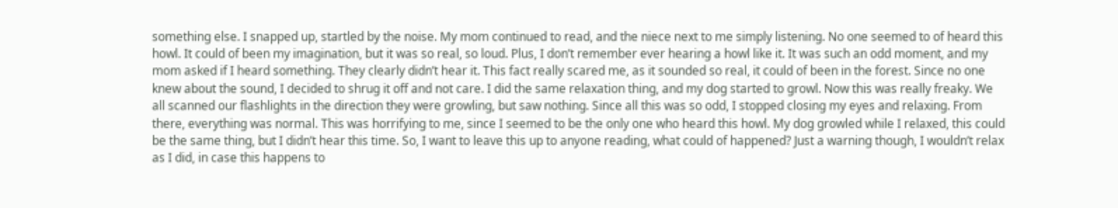something else. I snapped up, startled by the noise. My mom continued to read, and the niece next to me simply listening. No one seemed to of heard this howl. It could of been my imagination, but it was so real, so loud. Plus, I don’t remember ever hearing a howl like it. It was such an odd moment, and my mom asked if I heard something. They clearly didn’t hear it. This fact really scared me, as it sounded so real, it could of been in the forest. Since no one knew about the sound, I decided to shrug it off and not care. I did the same relaxation thing, and my dog started to growl. Now this was really freaky. We all scanned our flashlights in the direction they were growling, but saw nothing. Since all this was so odd, I stopped closing my eyes and relaxing. From there, everything was normal. This was horrifying to me, since I seemed to be the only one who heard this howl. My dog growled while I relaxed, this could be the same thing, but I didn’t hear this time. So, I want to leave this up to anyone reading, what could of happened? Just a warning though, I wouldn’t relax as I did, in case this happens to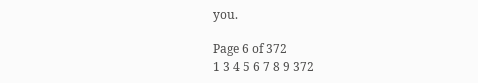you.

Page 6 of 372
1 3 4 5 6 7 8 9 372